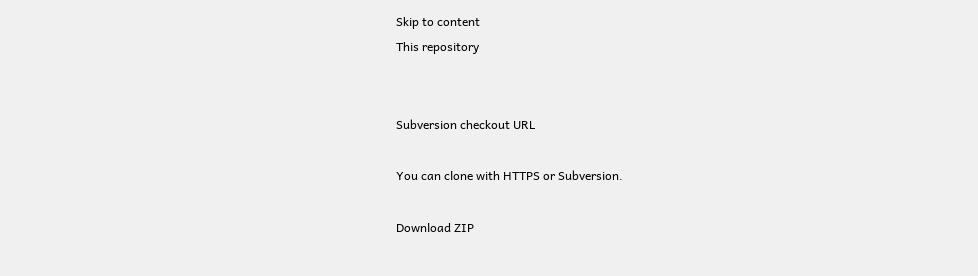Skip to content
This repository


Subversion checkout URL

You can clone with HTTPS or Subversion.

Download ZIP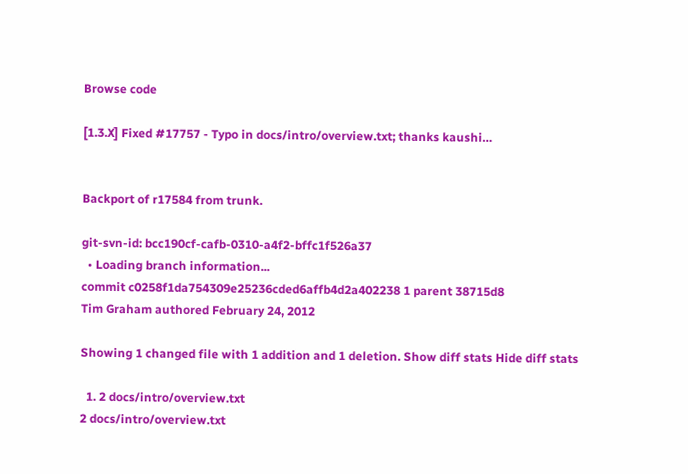Browse code

[1.3.X] Fixed #17757 - Typo in docs/intro/overview.txt; thanks kaushi…


Backport of r17584 from trunk.

git-svn-id: bcc190cf-cafb-0310-a4f2-bffc1f526a37
  • Loading branch information...
commit c0258f1da754309e25236cded6affb4d2a402238 1 parent 38715d8
Tim Graham authored February 24, 2012

Showing 1 changed file with 1 addition and 1 deletion. Show diff stats Hide diff stats

  1. 2 docs/intro/overview.txt
2 docs/intro/overview.txt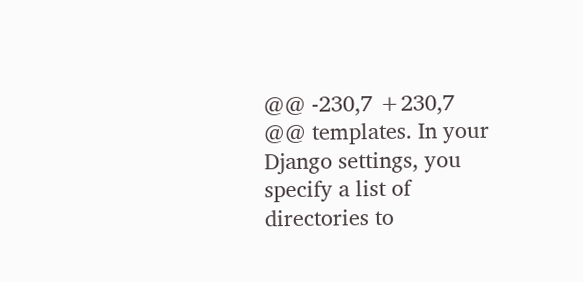@@ -230,7 +230,7 @@ templates. In your Django settings, you specify a list of directories to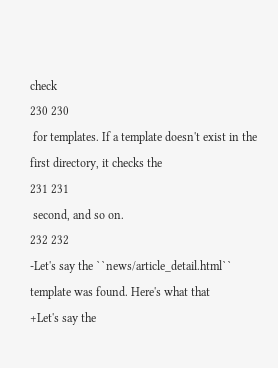check
230 230
 for templates. If a template doesn't exist in the first directory, it checks the
231 231
 second, and so on.
232 232
-Let's say the ``news/article_detail.html`` template was found. Here's what that
+Let's say the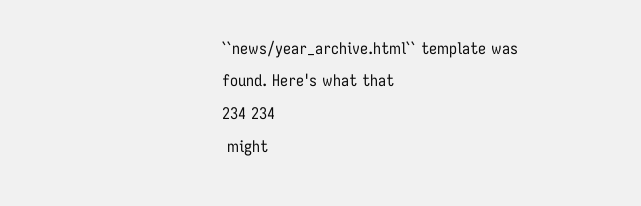``news/year_archive.html`` template was found. Here's what that
234 234
 might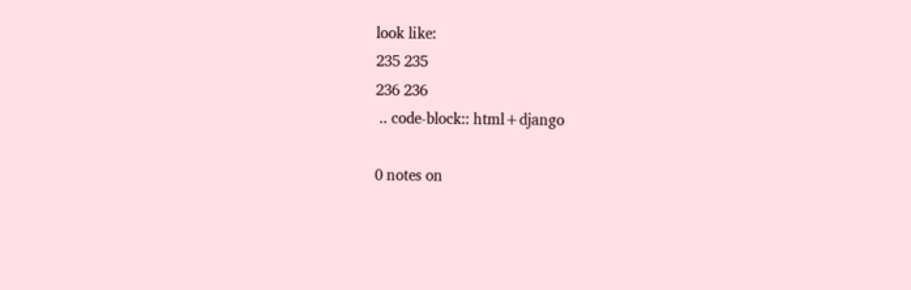look like:
235 235
236 236
 .. code-block:: html+django

0 notes on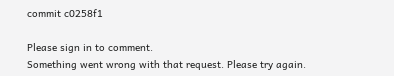commit c0258f1

Please sign in to comment.
Something went wrong with that request. Please try again.